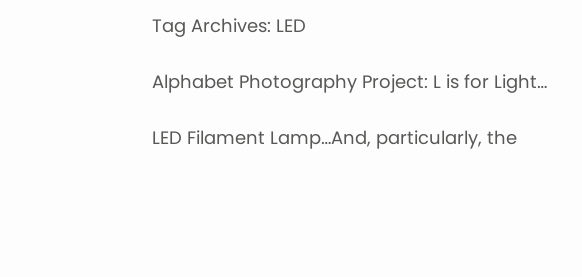Tag Archives: LED

Alphabet Photography Project: L is for Light…

LED Filament Lamp…And, particularly, the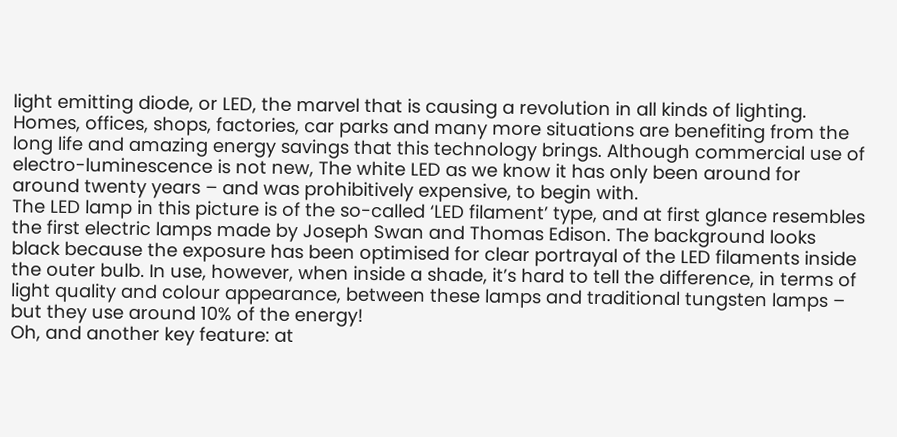light emitting diode, or LED, the marvel that is causing a revolution in all kinds of lighting. Homes, offices, shops, factories, car parks and many more situations are benefiting from the long life and amazing energy savings that this technology brings. Although commercial use of electro-luminescence is not new, The white LED as we know it has only been around for around twenty years – and was prohibitively expensive, to begin with.
The LED lamp in this picture is of the so-called ‘LED filament’ type, and at first glance resembles the first electric lamps made by Joseph Swan and Thomas Edison. The background looks black because the exposure has been optimised for clear portrayal of the LED filaments inside the outer bulb. In use, however, when inside a shade, it’s hard to tell the difference, in terms of light quality and colour appearance, between these lamps and traditional tungsten lamps – but they use around 10% of the energy!
Oh, and another key feature: at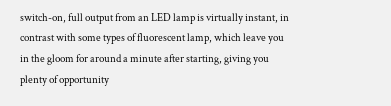switch-on, full output from an LED lamp is virtually instant, in contrast with some types of fluorescent lamp, which leave you in the gloom for around a minute after starting, giving you plenty of opportunity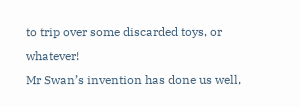to trip over some discarded toys, or whatever!
Mr Swan’s invention has done us well,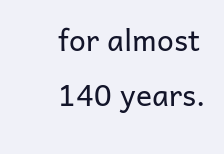for almost 140 years.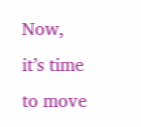Now, it’s time to move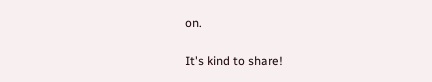on.

It's kind to share!